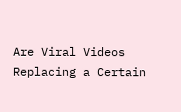Are Viral Videos Replacing a Certain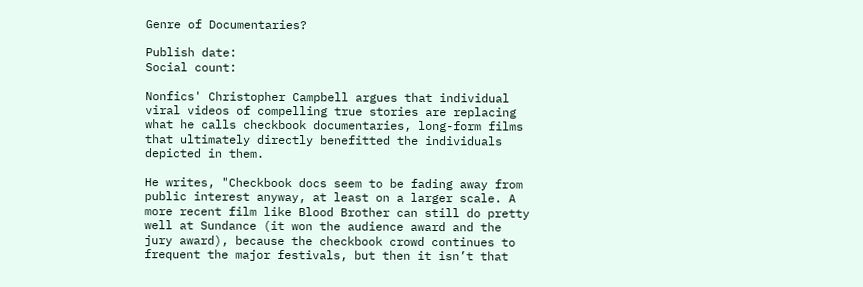Genre of Documentaries?

Publish date:
Social count:

Nonfics' Christopher Campbell argues that individual viral videos of compelling true stories are replacing what he calls checkbook documentaries, long-form films that ultimately directly benefitted the individuals depicted in them.

He writes, "Checkbook docs seem to be fading away from public interest anyway, at least on a larger scale. A more recent film like Blood Brother can still do pretty well at Sundance (it won the audience award and the jury award), because the checkbook crowd continues to frequent the major festivals, but then it isn’t that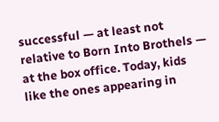successful — at least not relative to Born Into Brothels — at the box office. Today, kids like the ones appearing in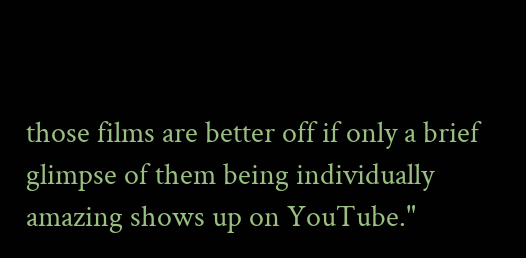those films are better off if only a brief glimpse of them being individually amazing shows up on YouTube."